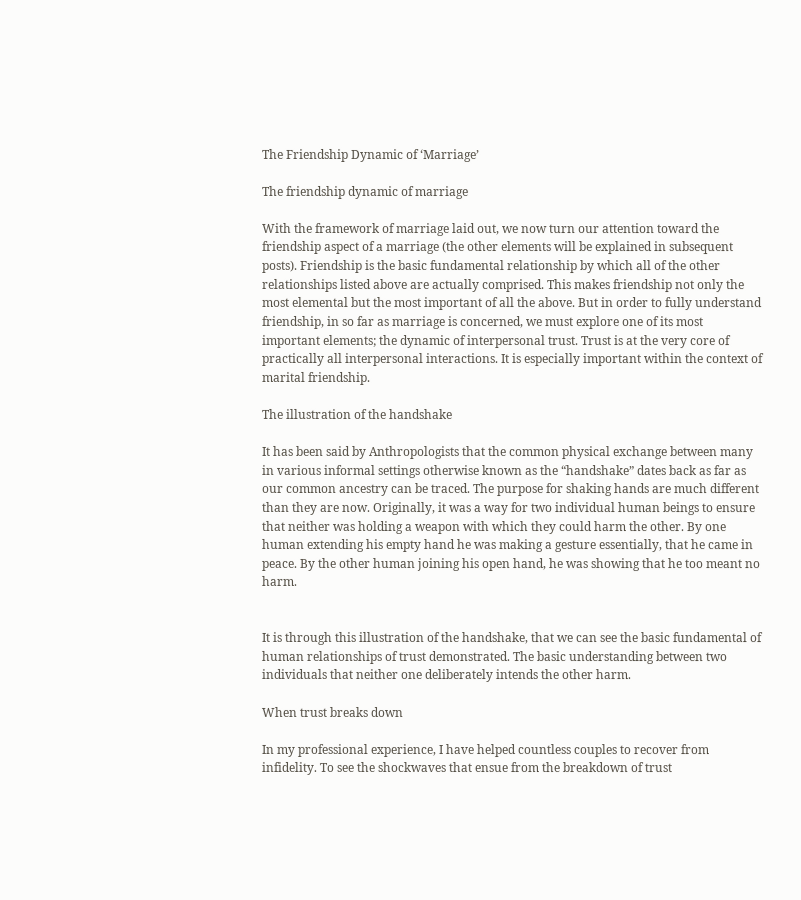The Friendship Dynamic of ‘Marriage’

The friendship dynamic of marriage

With the framework of marriage laid out, we now turn our attention toward the friendship aspect of a marriage (the other elements will be explained in subsequent posts). Friendship is the basic fundamental relationship by which all of the other relationships listed above are actually comprised. This makes friendship not only the most elemental but the most important of all the above. But in order to fully understand friendship, in so far as marriage is concerned, we must explore one of its most important elements; the dynamic of interpersonal trust. Trust is at the very core of practically all interpersonal interactions. It is especially important within the context of marital friendship.

The illustration of the handshake

It has been said by Anthropologists that the common physical exchange between many in various informal settings otherwise known as the “handshake” dates back as far as our common ancestry can be traced. The purpose for shaking hands are much different than they are now. Originally, it was a way for two individual human beings to ensure that neither was holding a weapon with which they could harm the other. By one human extending his empty hand he was making a gesture essentially, that he came in peace. By the other human joining his open hand, he was showing that he too meant no harm.


It is through this illustration of the handshake, that we can see the basic fundamental of human relationships of trust demonstrated. The basic understanding between two individuals that neither one deliberately intends the other harm.

When trust breaks down

In my professional experience, I have helped countless couples to recover from infidelity. To see the shockwaves that ensue from the breakdown of trust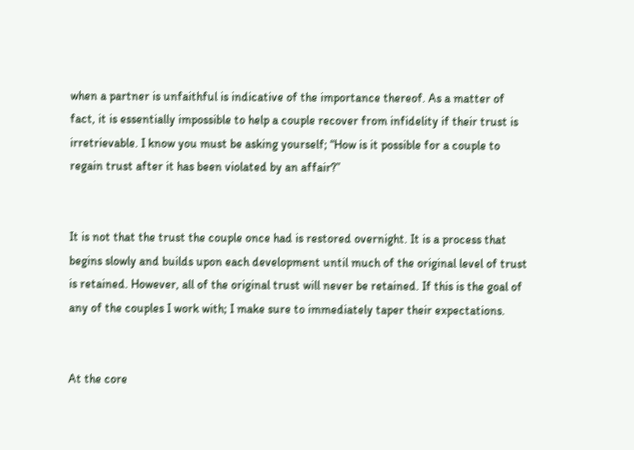when a partner is unfaithful is indicative of the importance thereof. As a matter of fact, it is essentially impossible to help a couple recover from infidelity if their trust is irretrievable. I know you must be asking yourself; “How is it possible for a couple to regain trust after it has been violated by an affair?”


It is not that the trust the couple once had is restored overnight. It is a process that begins slowly and builds upon each development until much of the original level of trust is retained. However, all of the original trust will never be retained. If this is the goal of any of the couples I work with; I make sure to immediately taper their expectations.


At the core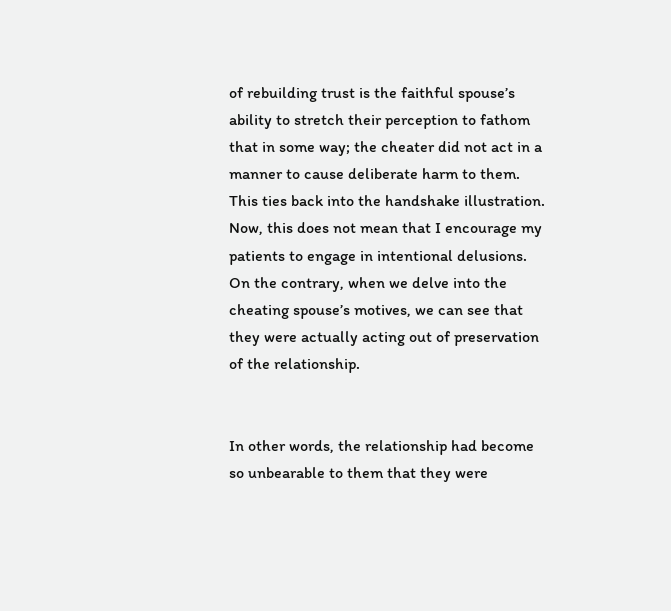of rebuilding trust is the faithful spouse’s ability to stretch their perception to fathom that in some way; the cheater did not act in a manner to cause deliberate harm to them. This ties back into the handshake illustration. Now, this does not mean that I encourage my patients to engage in intentional delusions. On the contrary, when we delve into the cheating spouse’s motives, we can see that they were actually acting out of preservation of the relationship.


In other words, the relationship had become so unbearable to them that they were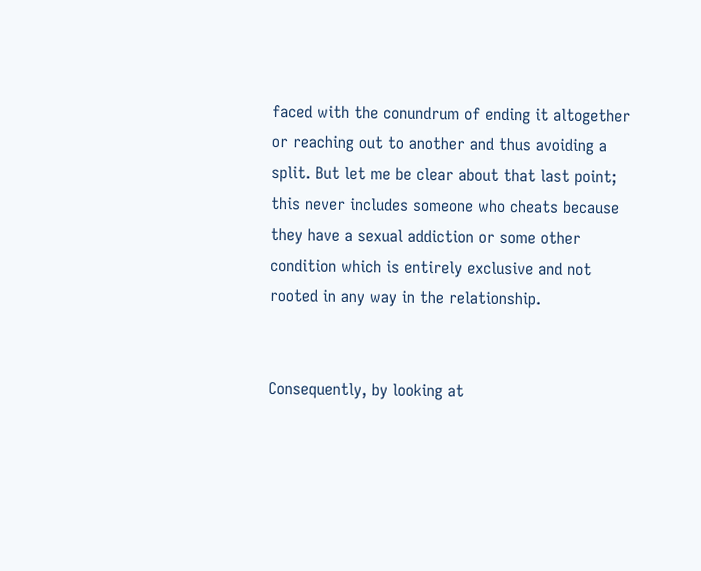faced with the conundrum of ending it altogether or reaching out to another and thus avoiding a split. But let me be clear about that last point; this never includes someone who cheats because they have a sexual addiction or some other condition which is entirely exclusive and not rooted in any way in the relationship.


Consequently, by looking at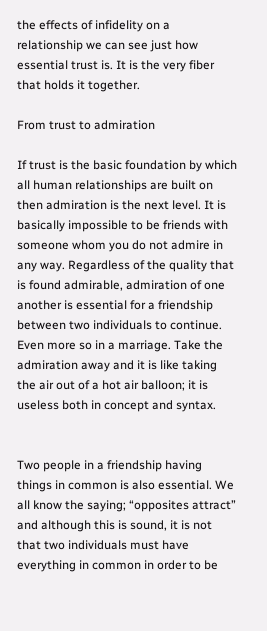the effects of infidelity on a relationship we can see just how essential trust is. It is the very fiber that holds it together.

From trust to admiration

If trust is the basic foundation by which all human relationships are built on then admiration is the next level. It is basically impossible to be friends with someone whom you do not admire in any way. Regardless of the quality that is found admirable, admiration of one another is essential for a friendship between two individuals to continue. Even more so in a marriage. Take the admiration away and it is like taking the air out of a hot air balloon; it is useless both in concept and syntax.


Two people in a friendship having things in common is also essential. We all know the saying; “opposites attract” and although this is sound, it is not that two individuals must have everything in common in order to be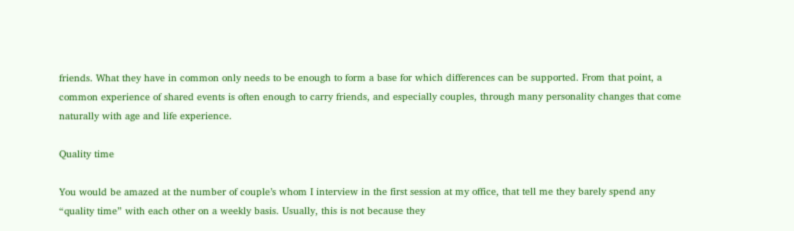friends. What they have in common only needs to be enough to form a base for which differences can be supported. From that point, a common experience of shared events is often enough to carry friends, and especially couples, through many personality changes that come naturally with age and life experience.

Quality time

You would be amazed at the number of couple’s whom I interview in the first session at my office, that tell me they barely spend any “quality time” with each other on a weekly basis. Usually, this is not because they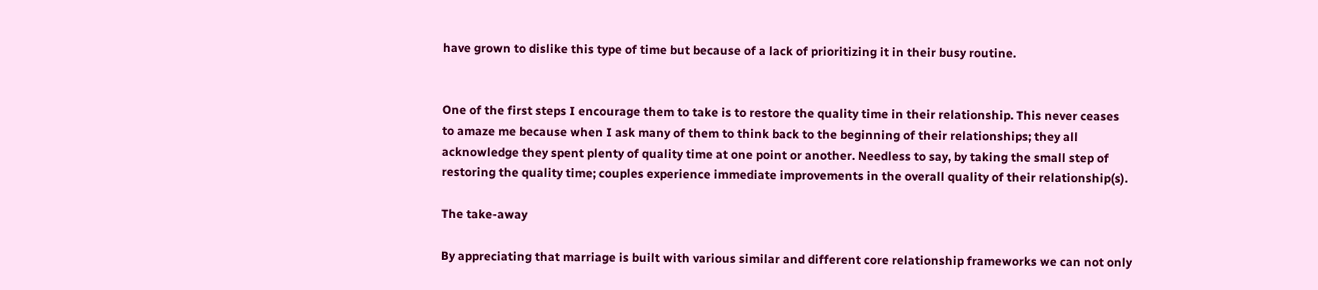have grown to dislike this type of time but because of a lack of prioritizing it in their busy routine.


One of the first steps I encourage them to take is to restore the quality time in their relationship. This never ceases to amaze me because when I ask many of them to think back to the beginning of their relationships; they all acknowledge they spent plenty of quality time at one point or another. Needless to say, by taking the small step of restoring the quality time; couples experience immediate improvements in the overall quality of their relationship(s).

The take-away

By appreciating that marriage is built with various similar and different core relationship frameworks we can not only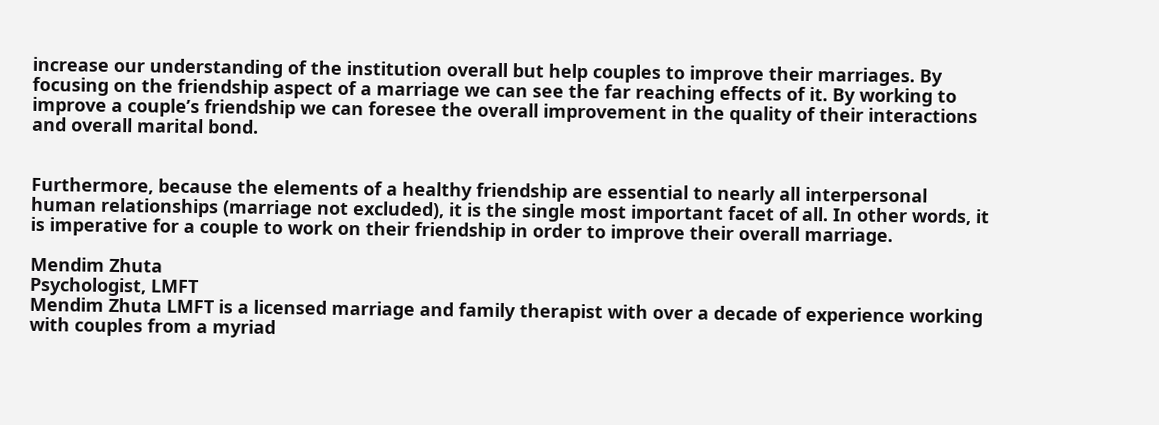increase our understanding of the institution overall but help couples to improve their marriages. By focusing on the friendship aspect of a marriage we can see the far reaching effects of it. By working to improve a couple’s friendship we can foresee the overall improvement in the quality of their interactions and overall marital bond.


Furthermore, because the elements of a healthy friendship are essential to nearly all interpersonal human relationships (marriage not excluded), it is the single most important facet of all. In other words, it is imperative for a couple to work on their friendship in order to improve their overall marriage.

Mendim Zhuta
Psychologist, LMFT
Mendim Zhuta LMFT is a licensed marriage and family therapist with over a decade of experience working with couples from a myriad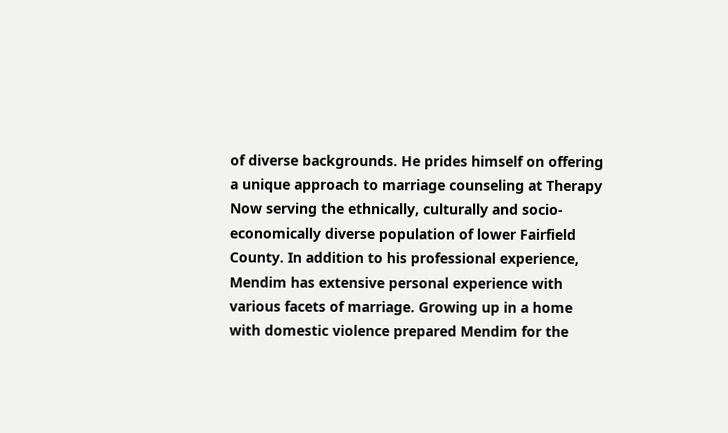of diverse backgrounds. He prides himself on offering a unique approach to marriage counseling at Therapy Now serving the ethnically, culturally and socio-economically diverse population of lower Fairfield County. In addition to his professional experience, Mendim has extensive personal experience with various facets of marriage. Growing up in a home with domestic violence prepared Mendim for the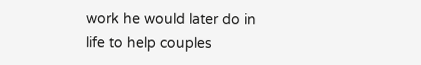work he would later do in life to help couples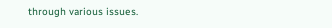through various issues.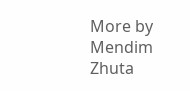More by Mendim Zhuta